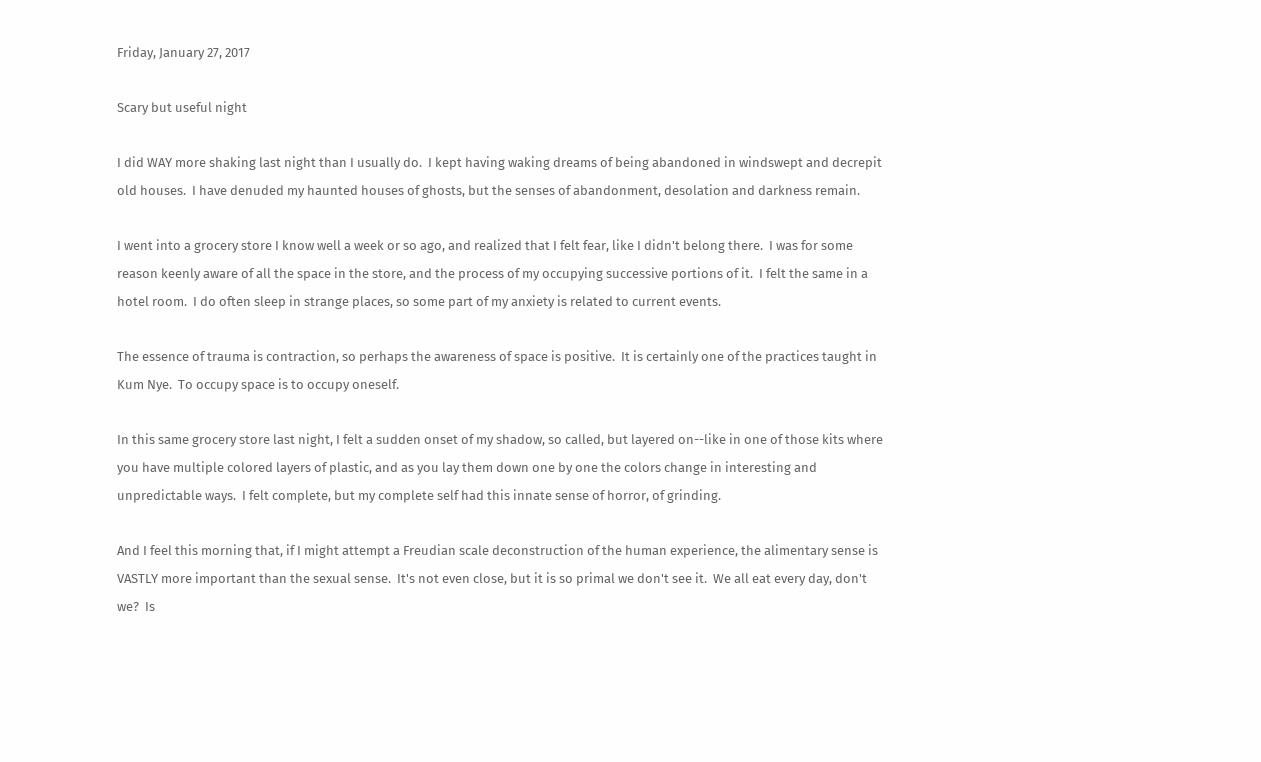Friday, January 27, 2017

Scary but useful night

I did WAY more shaking last night than I usually do.  I kept having waking dreams of being abandoned in windswept and decrepit old houses.  I have denuded my haunted houses of ghosts, but the senses of abandonment, desolation and darkness remain.

I went into a grocery store I know well a week or so ago, and realized that I felt fear, like I didn't belong there.  I was for some reason keenly aware of all the space in the store, and the process of my occupying successive portions of it.  I felt the same in a hotel room.  I do often sleep in strange places, so some part of my anxiety is related to current events.

The essence of trauma is contraction, so perhaps the awareness of space is positive.  It is certainly one of the practices taught in Kum Nye.  To occupy space is to occupy oneself.

In this same grocery store last night, I felt a sudden onset of my shadow, so called, but layered on--like in one of those kits where you have multiple colored layers of plastic, and as you lay them down one by one the colors change in interesting and unpredictable ways.  I felt complete, but my complete self had this innate sense of horror, of grinding.

And I feel this morning that, if I might attempt a Freudian scale deconstruction of the human experience, the alimentary sense is VASTLY more important than the sexual sense.  It's not even close, but it is so primal we don't see it.  We all eat every day, don't we?  Is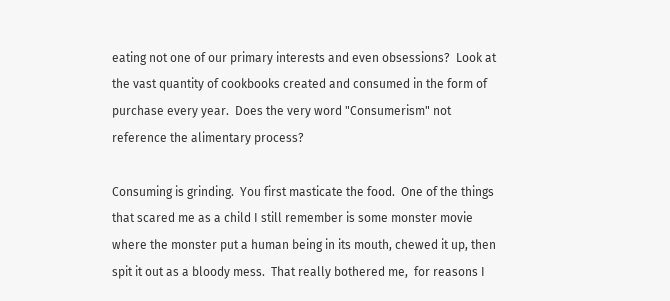eating not one of our primary interests and even obsessions?  Look at the vast quantity of cookbooks created and consumed in the form of purchase every year.  Does the very word "Consumerism" not reference the alimentary process?

Consuming is grinding.  You first masticate the food.  One of the things that scared me as a child I still remember is some monster movie where the monster put a human being in its mouth, chewed it up, then spit it out as a bloody mess.  That really bothered me,  for reasons I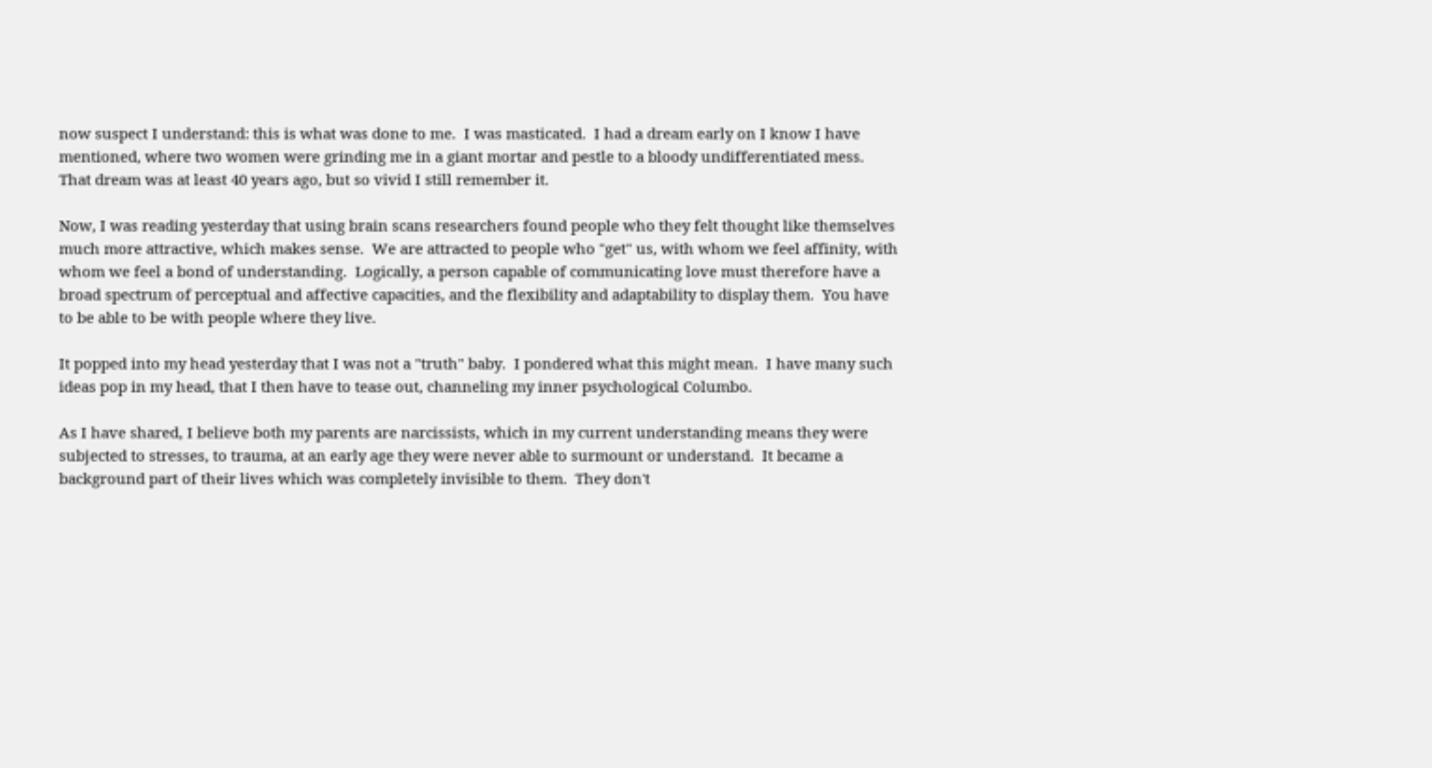now suspect I understand: this is what was done to me.  I was masticated.  I had a dream early on I know I have mentioned, where two women were grinding me in a giant mortar and pestle to a bloody undifferentiated mess.  That dream was at least 40 years ago, but so vivid I still remember it.

Now, I was reading yesterday that using brain scans researchers found people who they felt thought like themselves much more attractive, which makes sense.  We are attracted to people who "get" us, with whom we feel affinity, with whom we feel a bond of understanding.  Logically, a person capable of communicating love must therefore have a broad spectrum of perceptual and affective capacities, and the flexibility and adaptability to display them.  You have to be able to be with people where they live.

It popped into my head yesterday that I was not a "truth" baby.  I pondered what this might mean.  I have many such ideas pop in my head, that I then have to tease out, channeling my inner psychological Columbo.

As I have shared, I believe both my parents are narcissists, which in my current understanding means they were subjected to stresses, to trauma, at an early age they were never able to surmount or understand.  It became a background part of their lives which was completely invisible to them.  They don't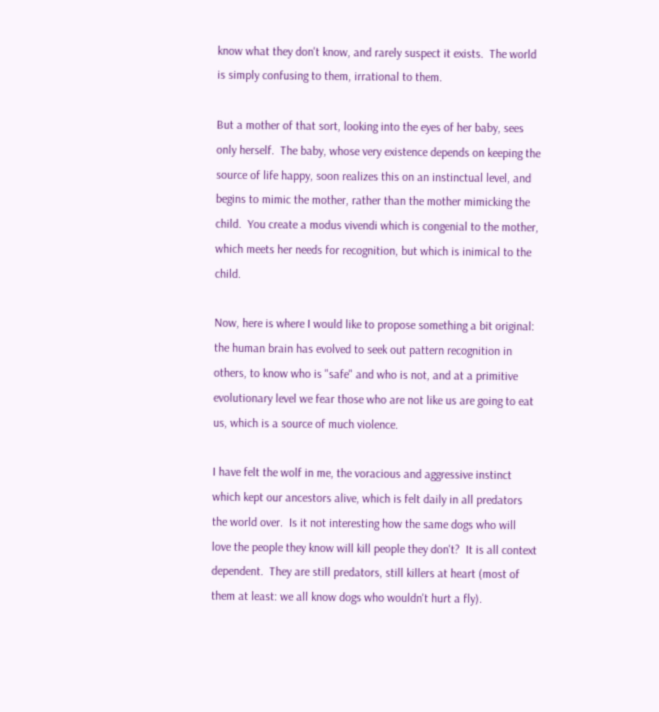know what they don't know, and rarely suspect it exists.  The world is simply confusing to them, irrational to them.

But a mother of that sort, looking into the eyes of her baby, sees only herself.  The baby, whose very existence depends on keeping the source of life happy, soon realizes this on an instinctual level, and begins to mimic the mother, rather than the mother mimicking the child.  You create a modus vivendi which is congenial to the mother, which meets her needs for recognition, but which is inimical to the child.

Now, here is where I would like to propose something a bit original: the human brain has evolved to seek out pattern recognition in others, to know who is "safe" and who is not, and at a primitive evolutionary level we fear those who are not like us are going to eat us, which is a source of much violence.

I have felt the wolf in me, the voracious and aggressive instinct which kept our ancestors alive, which is felt daily in all predators the world over.  Is it not interesting how the same dogs who will love the people they know will kill people they don't?  It is all context dependent.  They are still predators, still killers at heart (most of them at least: we all know dogs who wouldn't hurt a fly).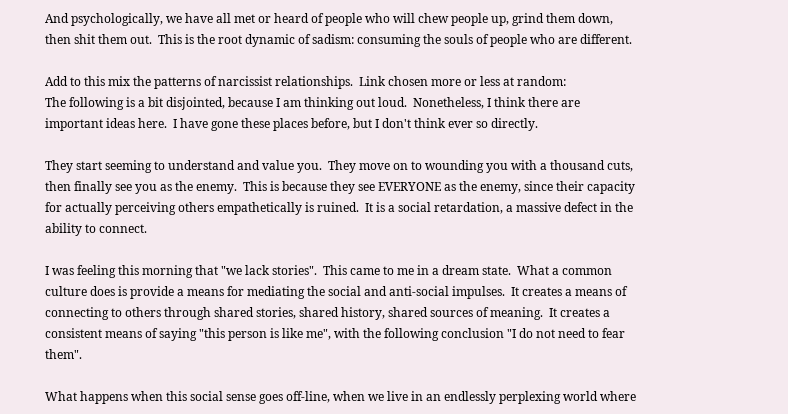And psychologically, we have all met or heard of people who will chew people up, grind them down, then shit them out.  This is the root dynamic of sadism: consuming the souls of people who are different.

Add to this mix the patterns of narcissist relationships.  Link chosen more or less at random:
The following is a bit disjointed, because I am thinking out loud.  Nonetheless, I think there are important ideas here.  I have gone these places before, but I don't think ever so directly.

They start seeming to understand and value you.  They move on to wounding you with a thousand cuts, then finally see you as the enemy.  This is because they see EVERYONE as the enemy, since their capacity for actually perceiving others empathetically is ruined.  It is a social retardation, a massive defect in the ability to connect.

I was feeling this morning that "we lack stories".  This came to me in a dream state.  What a common culture does is provide a means for mediating the social and anti-social impulses.  It creates a means of connecting to others through shared stories, shared history, shared sources of meaning.  It creates a consistent means of saying "this person is like me", with the following conclusion "I do not need to fear them".

What happens when this social sense goes off-line, when we live in an endlessly perplexing world where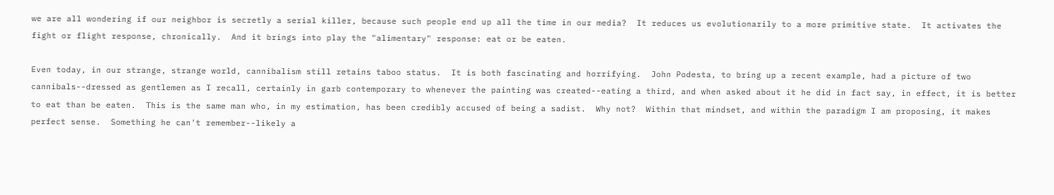we are all wondering if our neighbor is secretly a serial killer, because such people end up all the time in our media?  It reduces us evolutionarily to a more primitive state.  It activates the fight or flight response, chronically.  And it brings into play the "alimentary" response: eat or be eaten.

Even today, in our strange, strange world, cannibalism still retains taboo status.  It is both fascinating and horrifying.  John Podesta, to bring up a recent example, had a picture of two cannibals--dressed as gentlemen as I recall, certainly in garb contemporary to whenever the painting was created--eating a third, and when asked about it he did in fact say, in effect, it is better to eat than be eaten.  This is the same man who, in my estimation, has been credibly accused of being a sadist.  Why not?  Within that mindset, and within the paradigm I am proposing, it makes perfect sense.  Something he can't remember--likely a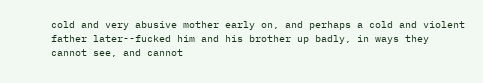cold and very abusive mother early on, and perhaps a cold and violent father later--fucked him and his brother up badly, in ways they cannot see, and cannot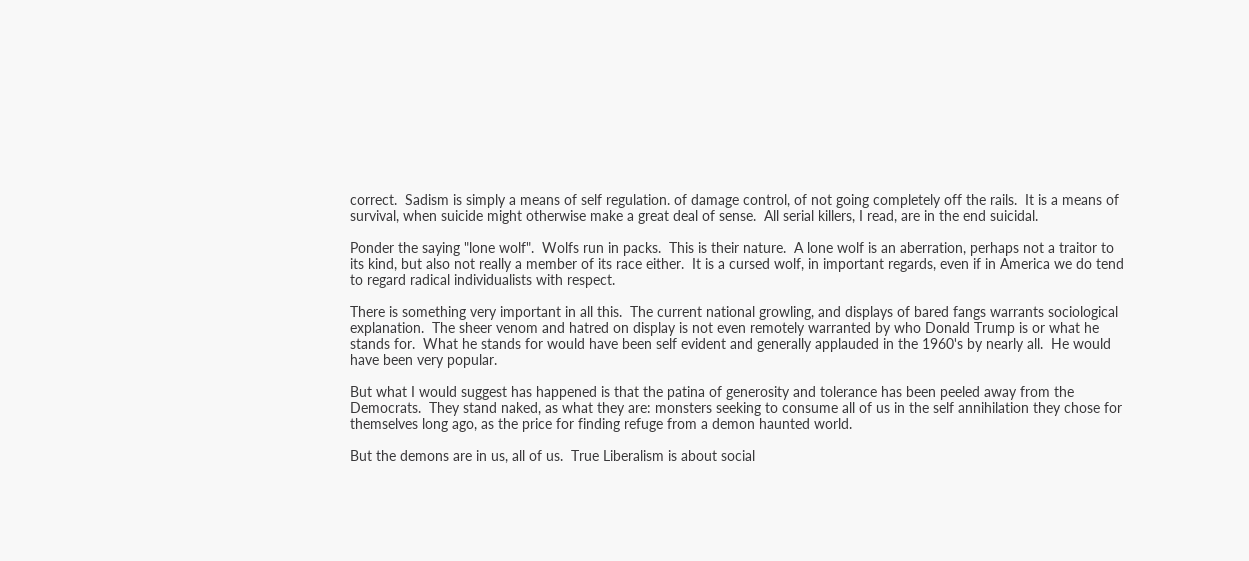correct.  Sadism is simply a means of self regulation. of damage control, of not going completely off the rails.  It is a means of survival, when suicide might otherwise make a great deal of sense.  All serial killers, I read, are in the end suicidal.

Ponder the saying "lone wolf".  Wolfs run in packs.  This is their nature.  A lone wolf is an aberration, perhaps not a traitor to its kind, but also not really a member of its race either.  It is a cursed wolf, in important regards, even if in America we do tend to regard radical individualists with respect.

There is something very important in all this.  The current national growling, and displays of bared fangs warrants sociological explanation.  The sheer venom and hatred on display is not even remotely warranted by who Donald Trump is or what he stands for.  What he stands for would have been self evident and generally applauded in the 1960's by nearly all.  He would have been very popular.

But what I would suggest has happened is that the patina of generosity and tolerance has been peeled away from the Democrats.  They stand naked, as what they are: monsters seeking to consume all of us in the self annihilation they chose for themselves long ago, as the price for finding refuge from a demon haunted world.

But the demons are in us, all of us.  True Liberalism is about social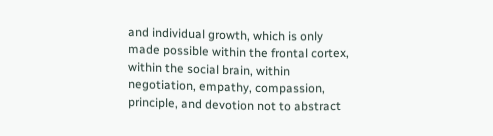and individual growth, which is only made possible within the frontal cortex, within the social brain, within negotiation, empathy, compassion, principle, and devotion not to abstract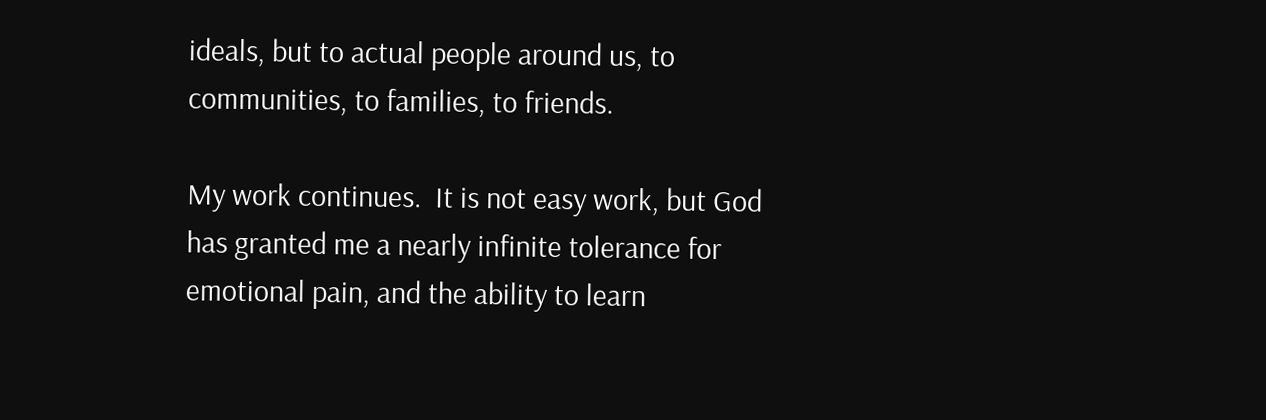ideals, but to actual people around us, to communities, to families, to friends.

My work continues.  It is not easy work, but God has granted me a nearly infinite tolerance for emotional pain, and the ability to learn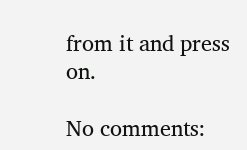from it and press on.

No comments: